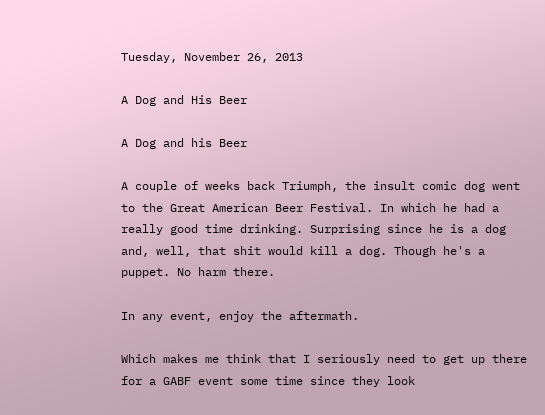Tuesday, November 26, 2013

A Dog and His Beer

A Dog and his Beer

A couple of weeks back Triumph, the insult comic dog went to the Great American Beer Festival. In which he had a really good time drinking. Surprising since he is a dog and, well, that shit would kill a dog. Though he's a puppet. No harm there.

In any event, enjoy the aftermath.

Which makes me think that I seriously need to get up there for a GABF event some time since they look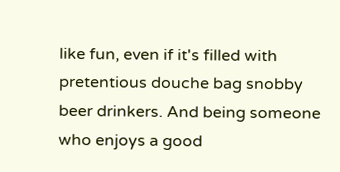like fun, even if it's filled with pretentious douche bag snobby beer drinkers. And being someone who enjoys a good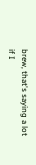brew, that's saying a lot if I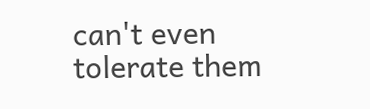can't even tolerate them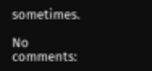sometimes.

No comments: